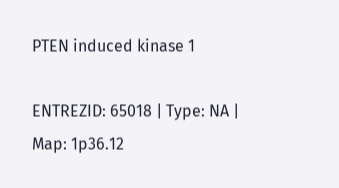PTEN induced kinase 1

ENTREZID: 65018 | Type: NA | Map: 1p36.12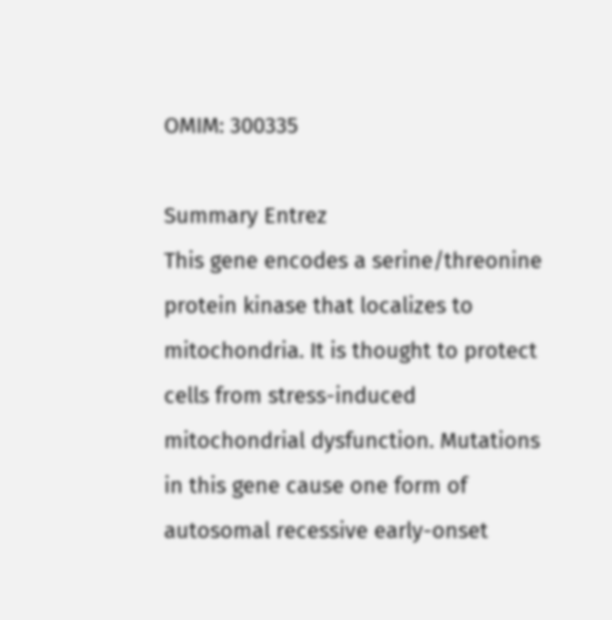OMIM: 300335

Summary Entrez
This gene encodes a serine/threonine protein kinase that localizes to mitochondria. It is thought to protect cells from stress-induced mitochondrial dysfunction. Mutations in this gene cause one form of autosomal recessive early-onset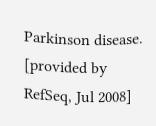Parkinson disease. [provided by RefSeq, Jul 2008]